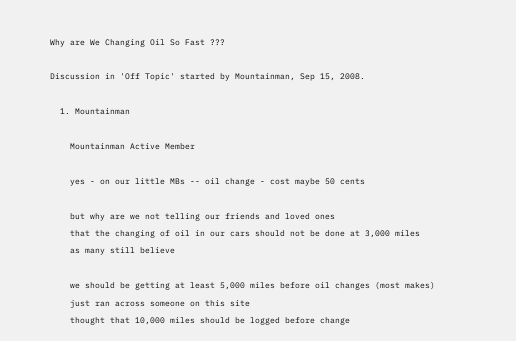Why are We Changing Oil So Fast ???

Discussion in 'Off Topic' started by Mountainman, Sep 15, 2008.

  1. Mountainman

    Mountainman Active Member

    yes - on our little MBs -- oil change - cost maybe 50 cents

    but why are we not telling our friends and loved ones
    that the changing of oil in our cars should not be done at 3,000 miles
    as many still believe

    we should be getting at least 5,000 miles before oil changes (most makes)
    just ran across someone on this site
    thought that 10,000 miles should be logged before change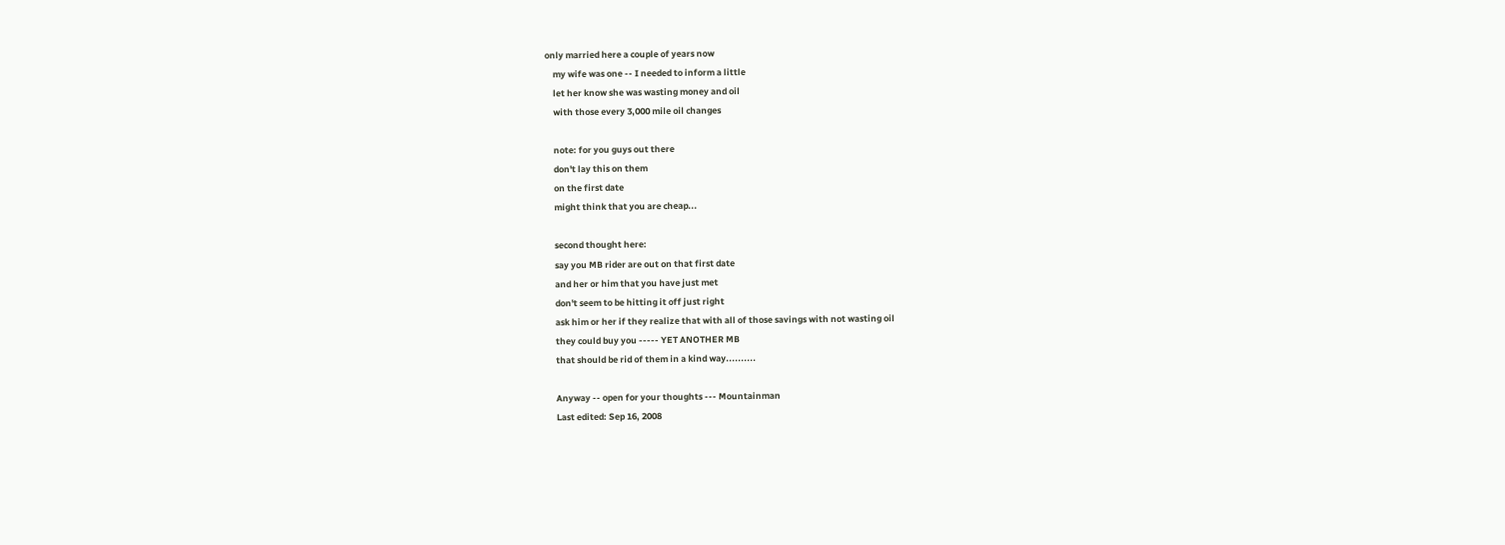only married here a couple of years now
    my wife was one -- I needed to inform a little
    let her know she was wasting money and oil
    with those every 3,000 mile oil changes

    note: for you guys out there
    don't lay this on them
    on the first date
    might think that you are cheap...

    second thought here:
    say you MB rider are out on that first date
    and her or him that you have just met
    don't seem to be hitting it off just right
    ask him or her if they realize that with all of those savings with not wasting oil
    they could buy you ----- YET ANOTHER MB
    that should be rid of them in a kind way..........

    Anyway -- open for your thoughts --- Mountainman
    Last edited: Sep 16, 2008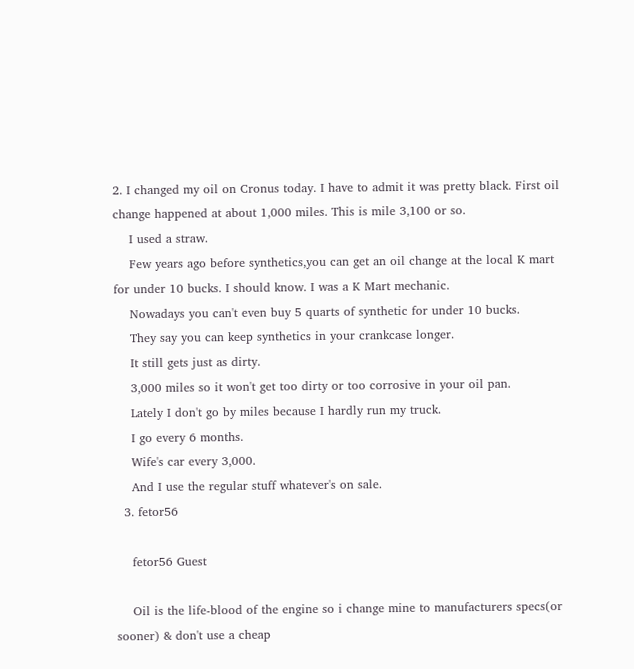2. I changed my oil on Cronus today. I have to admit it was pretty black. First oil change happened at about 1,000 miles. This is mile 3,100 or so.
    I used a straw.
    Few years ago before synthetics,you can get an oil change at the local K mart for under 10 bucks. I should know. I was a K Mart mechanic.
    Nowadays you can't even buy 5 quarts of synthetic for under 10 bucks.
    They say you can keep synthetics in your crankcase longer.
    It still gets just as dirty.
    3,000 miles so it won't get too dirty or too corrosive in your oil pan.
    Lately I don't go by miles because I hardly run my truck.
    I go every 6 months.
    Wife's car every 3,000.
    And I use the regular stuff whatever's on sale.
  3. fetor56

    fetor56 Guest

    Oil is the life-blood of the engine so i change mine to manufacturers specs(or sooner) & don't use a cheap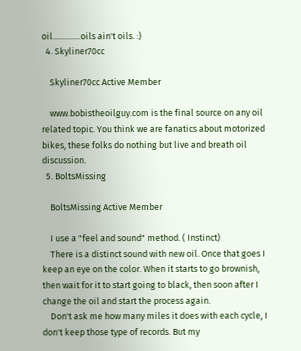oil..............oils ain't oils. :)
  4. Skyliner70cc

    Skyliner70cc Active Member

    www.bobistheoilguy.com is the final source on any oil related topic. You think we are fanatics about motorized bikes, these folks do nothing but live and breath oil discussion.
  5. BoltsMissing

    BoltsMissing Active Member

    I use a "feel and sound" method. ( Instinct)
    There is a distinct sound with new oil. Once that goes I keep an eye on the color. When it starts to go brownish, then wait for it to start going to black, then soon after I change the oil and start the process again.
    Don't ask me how many miles it does with each cycle, I don't keep those type of records. But my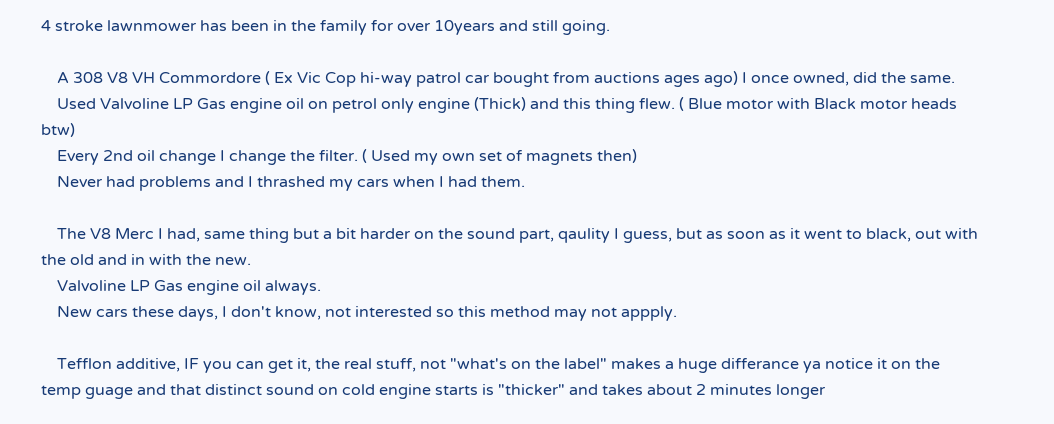4 stroke lawnmower has been in the family for over 10years and still going.

    A 308 V8 VH Commordore ( Ex Vic Cop hi-way patrol car bought from auctions ages ago) I once owned, did the same.
    Used Valvoline LP Gas engine oil on petrol only engine (Thick) and this thing flew. ( Blue motor with Black motor heads btw)
    Every 2nd oil change I change the filter. ( Used my own set of magnets then)
    Never had problems and I thrashed my cars when I had them.

    The V8 Merc I had, same thing but a bit harder on the sound part, qaulity I guess, but as soon as it went to black, out with the old and in with the new.
    Valvoline LP Gas engine oil always.
    New cars these days, I don't know, not interested so this method may not appply.

    Tefflon additive, IF you can get it, the real stuff, not "what's on the label" makes a huge differance ya notice it on the temp guage and that distinct sound on cold engine starts is "thicker" and takes about 2 minutes longer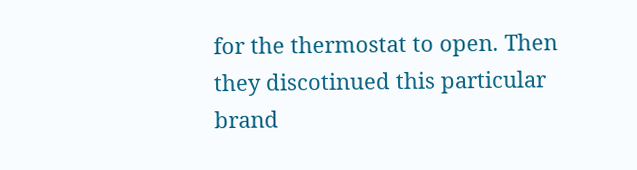for the thermostat to open. Then they discotinued this particular brand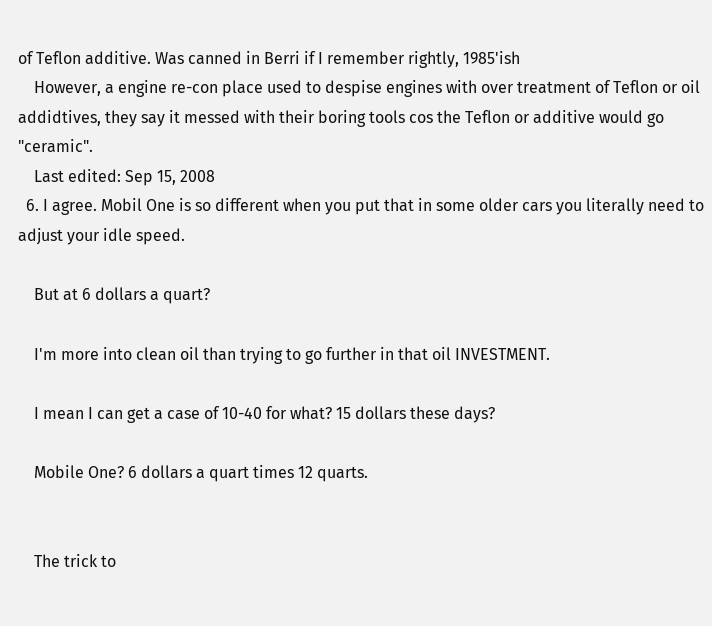of Teflon additive. Was canned in Berri if I remember rightly, 1985'ish
    However, a engine re-con place used to despise engines with over treatment of Teflon or oil addidtives, they say it messed with their boring tools cos the Teflon or additive would go "ceramic".
    Last edited: Sep 15, 2008
  6. I agree. Mobil One is so different when you put that in some older cars you literally need to adjust your idle speed.

    But at 6 dollars a quart?

    I'm more into clean oil than trying to go further in that oil INVESTMENT.

    I mean I can get a case of 10-40 for what? 15 dollars these days?

    Mobile One? 6 dollars a quart times 12 quarts.


    The trick to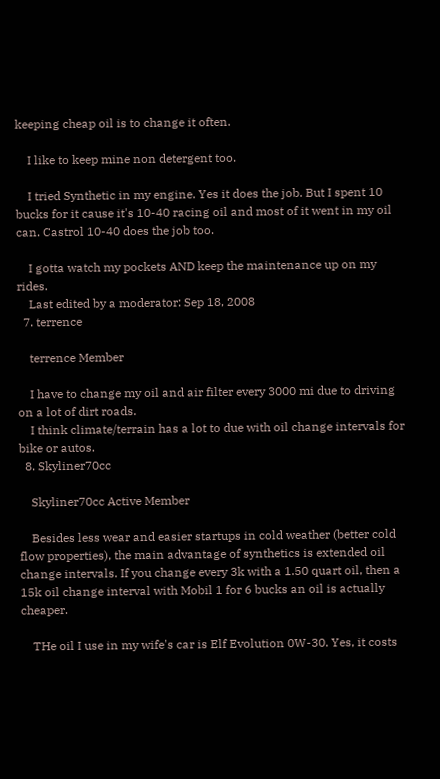keeping cheap oil is to change it often.

    I like to keep mine non detergent too.

    I tried Synthetic in my engine. Yes it does the job. But I spent 10 bucks for it cause it's 10-40 racing oil and most of it went in my oil can. Castrol 10-40 does the job too.

    I gotta watch my pockets AND keep the maintenance up on my rides.
    Last edited by a moderator: Sep 18, 2008
  7. terrence

    terrence Member

    I have to change my oil and air filter every 3000 mi due to driving on a lot of dirt roads.
    I think climate/terrain has a lot to due with oil change intervals for bike or autos.
  8. Skyliner70cc

    Skyliner70cc Active Member

    Besides less wear and easier startups in cold weather (better cold flow properties), the main advantage of synthetics is extended oil change intervals. If you change every 3k with a 1.50 quart oil, then a 15k oil change interval with Mobil 1 for 6 bucks an oil is actually cheaper.

    THe oil I use in my wife's car is Elf Evolution 0W-30. Yes, it costs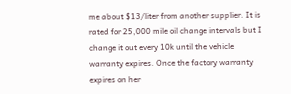me about $13/liter from another supplier. It is rated for 25,000 mile oil change intervals but I change it out every 10k until the vehicle warranty expires. Once the factory warranty expires on her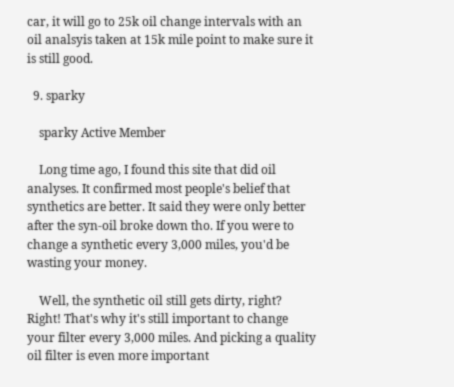car, it will go to 25k oil change intervals with an oil analsyis taken at 15k mile point to make sure it is still good.

  9. sparky

    sparky Active Member

    Long time ago, I found this site that did oil analyses. It confirmed most people's belief that synthetics are better. It said they were only better after the syn-oil broke down tho. If you were to change a synthetic every 3,000 miles, you'd be wasting your money.

    Well, the synthetic oil still gets dirty, right? Right! That's why it's still important to change your filter every 3,000 miles. And picking a quality oil filter is even more important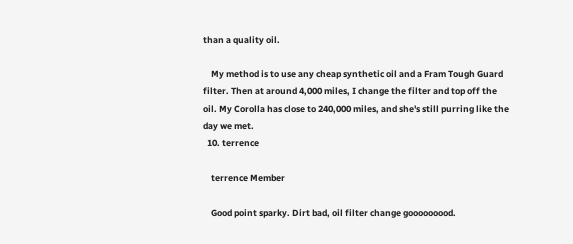than a quality oil.

    My method is to use any cheap synthetic oil and a Fram Tough Guard filter. Then at around 4,000 miles, I change the filter and top off the oil. My Corolla has close to 240,000 miles, and she's still purring like the day we met.
  10. terrence

    terrence Member

    Good point sparky. Dirt bad, oil filter change gooooooood.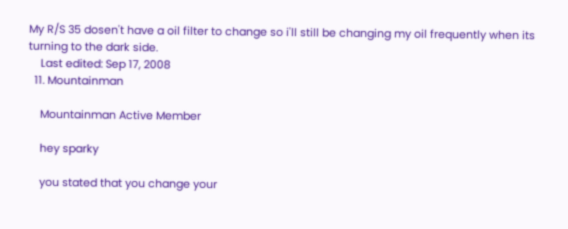My R/S 35 dosen't have a oil filter to change so i'll still be changing my oil frequently when its turning to the dark side.
    Last edited: Sep 17, 2008
  11. Mountainman

    Mountainman Active Member

    hey sparky

    you stated that you change your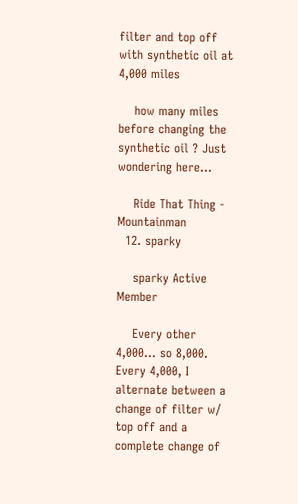filter and top off with synthetic oil at 4,000 miles

    how many miles before changing the synthetic oil ? Just wondering here...

    Ride That Thing - Mountainman
  12. sparky

    sparky Active Member

    Every other 4,000... so 8,000. Every 4,000, I alternate between a change of filter w/ top off and a complete change of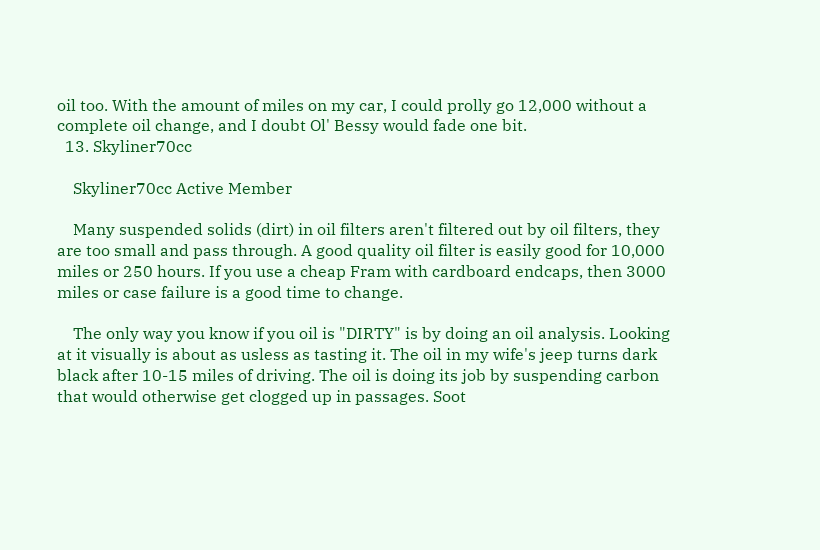oil too. With the amount of miles on my car, I could prolly go 12,000 without a complete oil change, and I doubt Ol' Bessy would fade one bit.
  13. Skyliner70cc

    Skyliner70cc Active Member

    Many suspended solids (dirt) in oil filters aren't filtered out by oil filters, they are too small and pass through. A good quality oil filter is easily good for 10,000 miles or 250 hours. If you use a cheap Fram with cardboard endcaps, then 3000 miles or case failure is a good time to change.

    The only way you know if you oil is "DIRTY" is by doing an oil analysis. Looking at it visually is about as usless as tasting it. The oil in my wife's jeep turns dark black after 10-15 miles of driving. The oil is doing its job by suspending carbon that would otherwise get clogged up in passages. Soot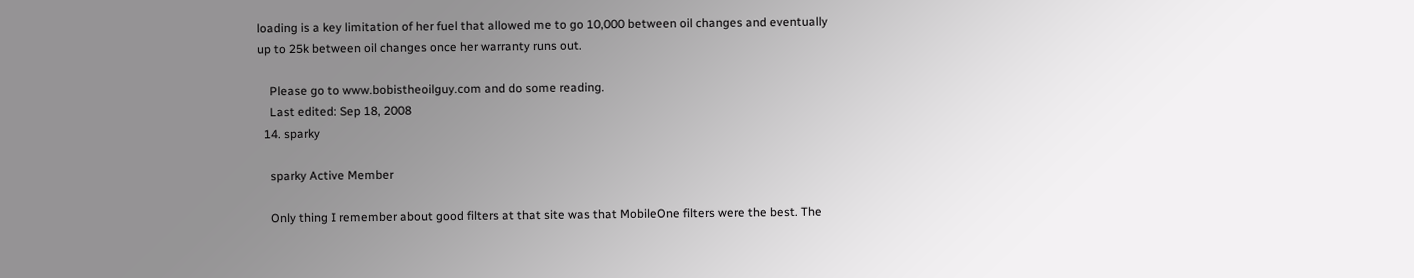loading is a key limitation of her fuel that allowed me to go 10,000 between oil changes and eventually up to 25k between oil changes once her warranty runs out.

    Please go to www.bobistheoilguy.com and do some reading.
    Last edited: Sep 18, 2008
  14. sparky

    sparky Active Member

    Only thing I remember about good filters at that site was that MobileOne filters were the best. The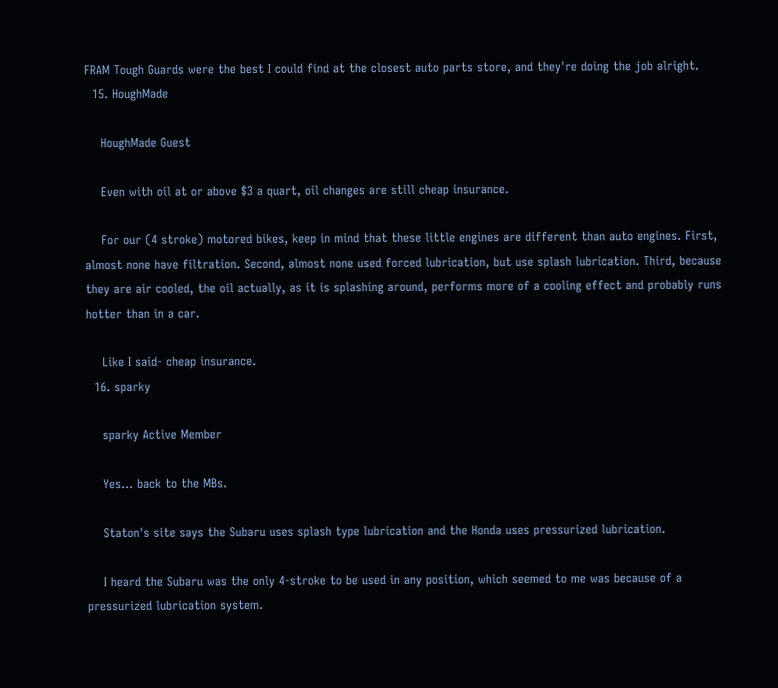FRAM Tough Guards were the best I could find at the closest auto parts store, and they're doing the job alright.
  15. HoughMade

    HoughMade Guest

    Even with oil at or above $3 a quart, oil changes are still cheap insurance.

    For our (4 stroke) motored bikes, keep in mind that these little engines are different than auto engines. First, almost none have filtration. Second, almost none used forced lubrication, but use splash lubrication. Third, because they are air cooled, the oil actually, as it is splashing around, performs more of a cooling effect and probably runs hotter than in a car.

    Like I said- cheap insurance.
  16. sparky

    sparky Active Member

    Yes... back to the MBs.

    Staton's site says the Subaru uses splash type lubrication and the Honda uses pressurized lubrication.

    I heard the Subaru was the only 4-stroke to be used in any position, which seemed to me was because of a pressurized lubrication system.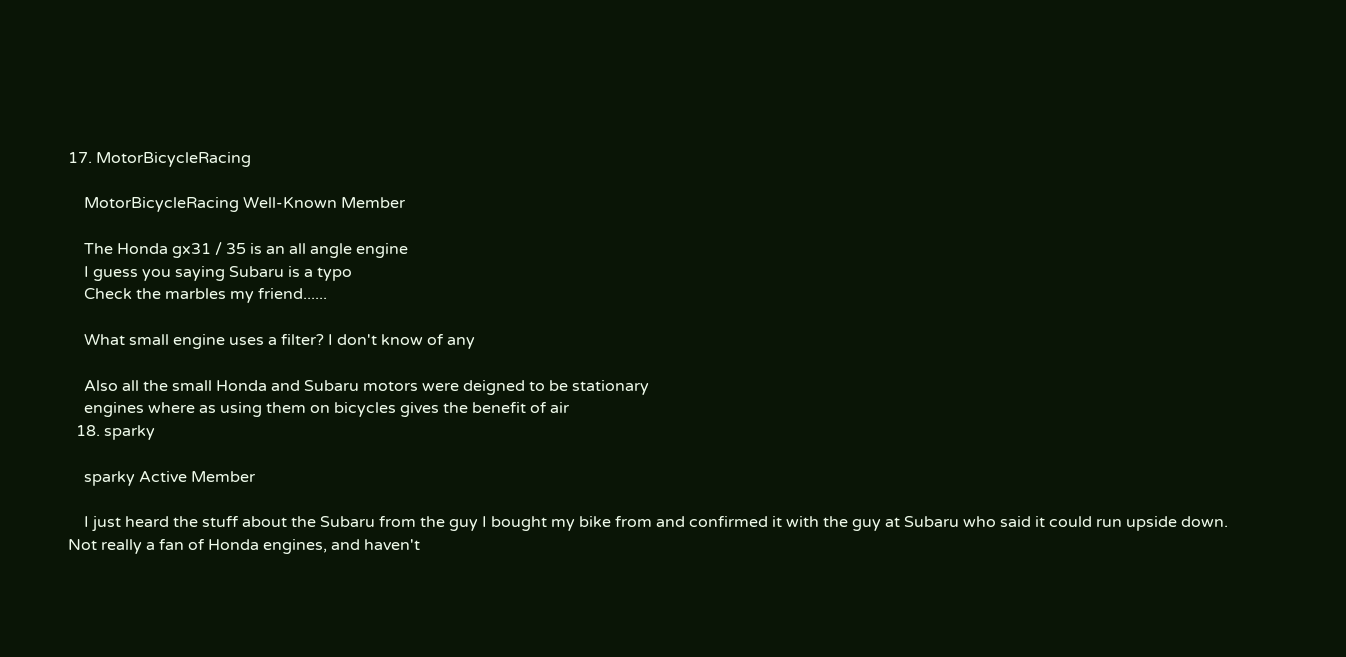17. MotorBicycleRacing

    MotorBicycleRacing Well-Known Member

    The Honda gx31 / 35 is an all angle engine
    I guess you saying Subaru is a typo
    Check the marbles my friend......

    What small engine uses a filter? I don't know of any

    Also all the small Honda and Subaru motors were deigned to be stationary
    engines where as using them on bicycles gives the benefit of air
  18. sparky

    sparky Active Member

    I just heard the stuff about the Subaru from the guy I bought my bike from and confirmed it with the guy at Subaru who said it could run upside down. Not really a fan of Honda engines, and haven't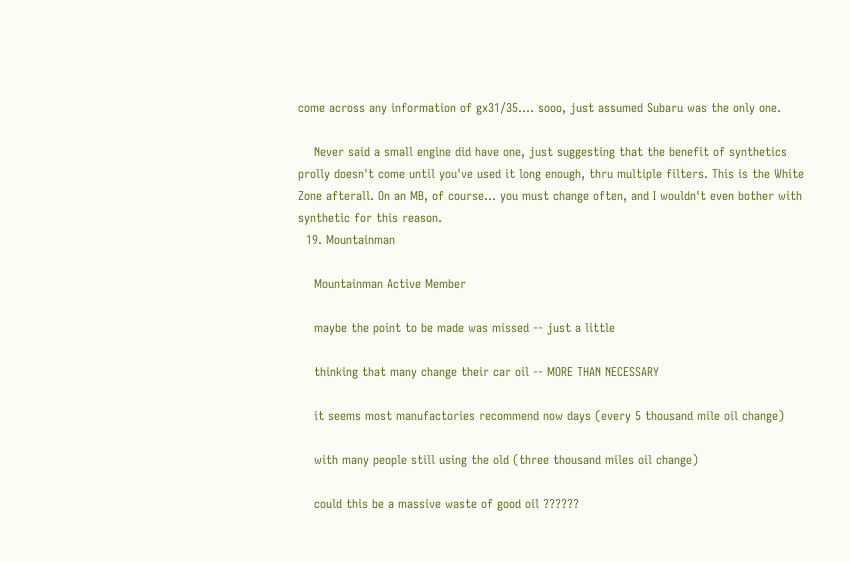come across any information of gx31/35.... sooo, just assumed Subaru was the only one.

    Never said a small engine did have one, just suggesting that the benefit of synthetics prolly doesn't come until you've used it long enough, thru multiple filters. This is the White Zone afterall. On an MB, of course... you must change often, and I wouldn't even bother with synthetic for this reason.
  19. Mountainman

    Mountainman Active Member

    maybe the point to be made was missed -- just a little

    thinking that many change their car oil -- MORE THAN NECESSARY

    it seems most manufactories recommend now days (every 5 thousand mile oil change)

    with many people still using the old (three thousand miles oil change)

    could this be a massive waste of good oil ??????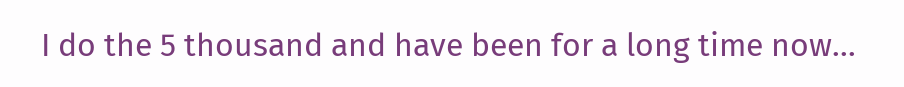I do the 5 thousand and have been for a long time now...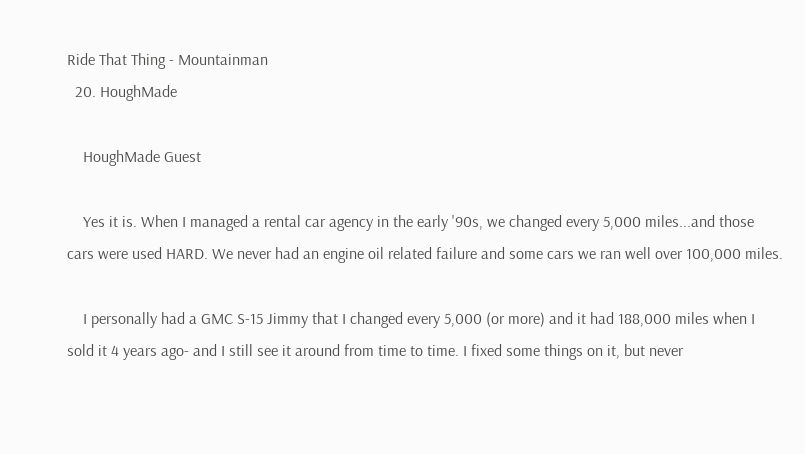Ride That Thing - Mountainman
  20. HoughMade

    HoughMade Guest

    Yes it is. When I managed a rental car agency in the early '90s, we changed every 5,000 miles...and those cars were used HARD. We never had an engine oil related failure and some cars we ran well over 100,000 miles.

    I personally had a GMC S-15 Jimmy that I changed every 5,000 (or more) and it had 188,000 miles when I sold it 4 years ago- and I still see it around from time to time. I fixed some things on it, but never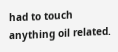had to touch anything oil related.